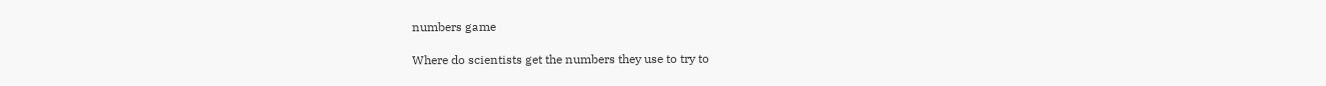numbers game

Where do scientists get the numbers they use to try to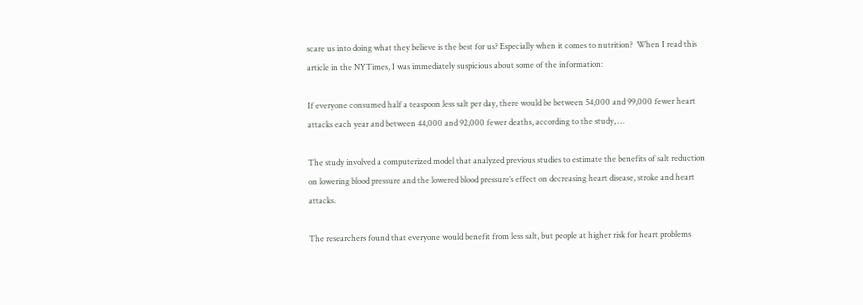scare us into doing what they believe is the best for us? Especially when it comes to nutrition?  When I read this article in the NYTimes, I was immediately suspicious about some of the information:

If everyone consumed half a teaspoon less salt per day, there would be between 54,000 and 99,000 fewer heart attacks each year and between 44,000 and 92,000 fewer deaths, according to the study, …

The study involved a computerized model that analyzed previous studies to estimate the benefits of salt reduction on lowering blood pressure and the lowered blood pressure’s effect on decreasing heart disease, stroke and heart attacks.

The researchers found that everyone would benefit from less salt, but people at higher risk for heart problems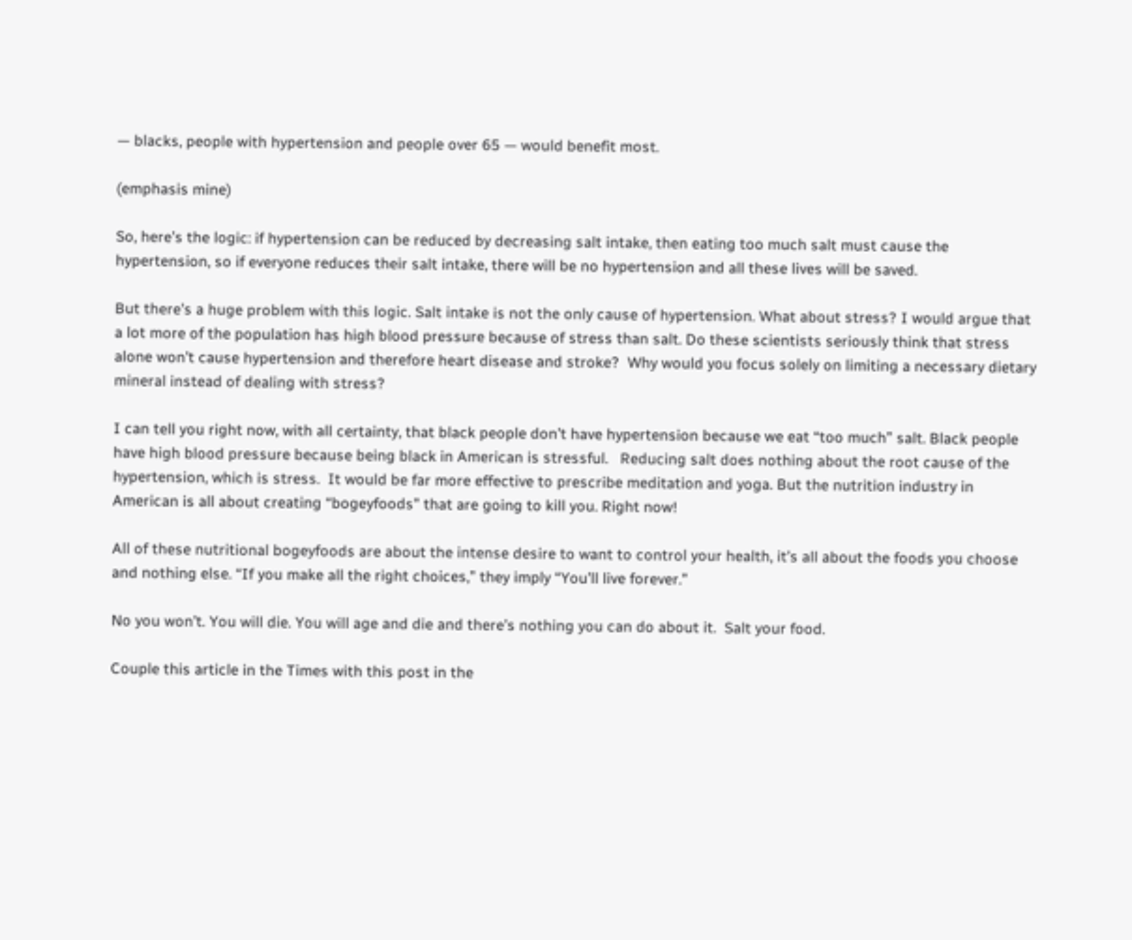— blacks, people with hypertension and people over 65 — would benefit most.

(emphasis mine)

So, here’s the logic: if hypertension can be reduced by decreasing salt intake, then eating too much salt must cause the hypertension, so if everyone reduces their salt intake, there will be no hypertension and all these lives will be saved.

But there’s a huge problem with this logic. Salt intake is not the only cause of hypertension. What about stress? I would argue that a lot more of the population has high blood pressure because of stress than salt. Do these scientists seriously think that stress alone won’t cause hypertension and therefore heart disease and stroke?  Why would you focus solely on limiting a necessary dietary mineral instead of dealing with stress?

I can tell you right now, with all certainty, that black people don’t have hypertension because we eat “too much” salt. Black people have high blood pressure because being black in American is stressful.   Reducing salt does nothing about the root cause of the hypertension, which is stress.  It would be far more effective to prescribe meditation and yoga. But the nutrition industry in American is all about creating “bogeyfoods” that are going to kill you. Right now!

All of these nutritional bogeyfoods are about the intense desire to want to control your health, it’s all about the foods you choose and nothing else. “If you make all the right choices,” they imply “You’ll live forever.”

No you won’t. You will die. You will age and die and there’s nothing you can do about it.  Salt your food.

Couple this article in the Times with this post in the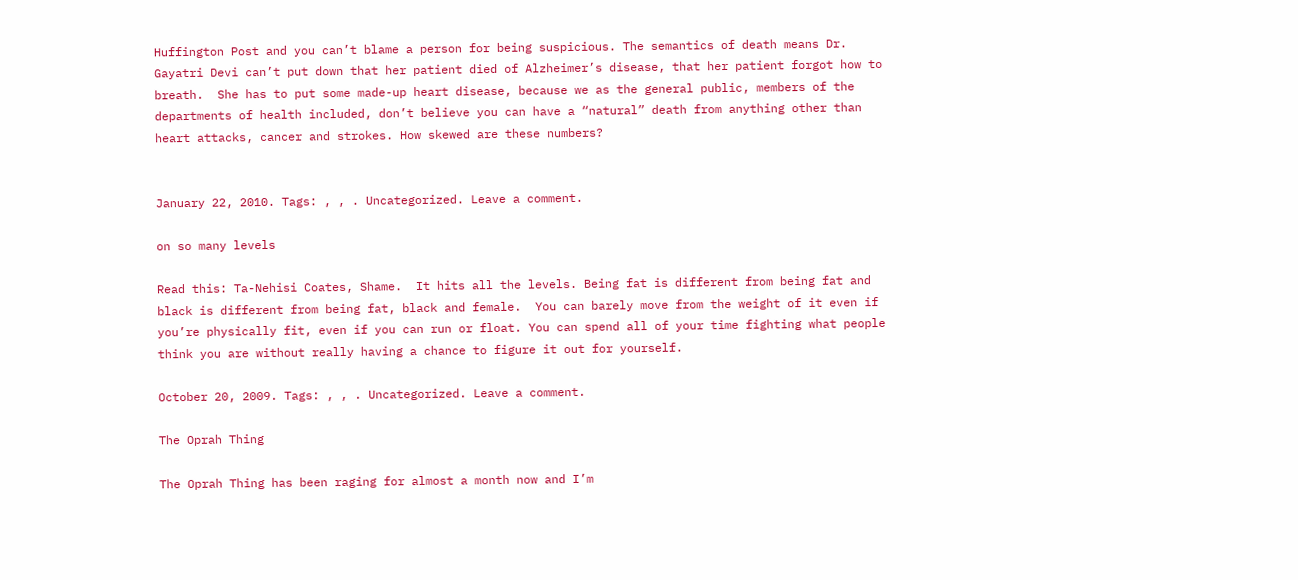Huffington Post and you can’t blame a person for being suspicious. The semantics of death means Dr. Gayatri Devi can’t put down that her patient died of Alzheimer’s disease, that her patient forgot how to breath.  She has to put some made-up heart disease, because we as the general public, members of the departments of health included, don’t believe you can have a “natural” death from anything other than heart attacks, cancer and strokes. How skewed are these numbers?


January 22, 2010. Tags: , , . Uncategorized. Leave a comment.

on so many levels

Read this: Ta-Nehisi Coates, Shame.  It hits all the levels. Being fat is different from being fat and black is different from being fat, black and female.  You can barely move from the weight of it even if you’re physically fit, even if you can run or float. You can spend all of your time fighting what people think you are without really having a chance to figure it out for yourself.

October 20, 2009. Tags: , , . Uncategorized. Leave a comment.

The Oprah Thing

The Oprah Thing has been raging for almost a month now and I’m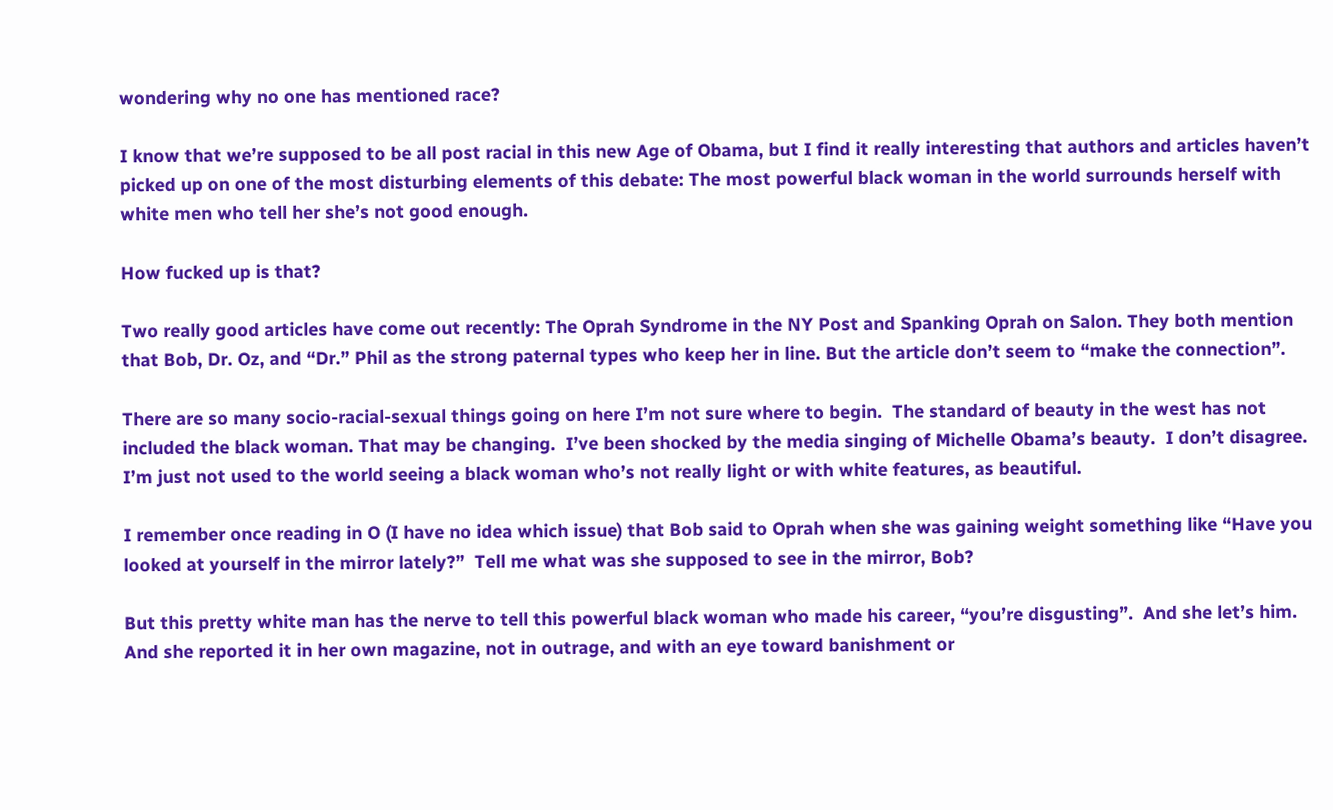wondering why no one has mentioned race?

I know that we’re supposed to be all post racial in this new Age of Obama, but I find it really interesting that authors and articles haven’t picked up on one of the most disturbing elements of this debate: The most powerful black woman in the world surrounds herself with white men who tell her she’s not good enough.

How fucked up is that?

Two really good articles have come out recently: The Oprah Syndrome in the NY Post and Spanking Oprah on Salon. They both mention that Bob, Dr. Oz, and “Dr.” Phil as the strong paternal types who keep her in line. But the article don’t seem to “make the connection”.

There are so many socio-racial-sexual things going on here I’m not sure where to begin.  The standard of beauty in the west has not included the black woman. That may be changing.  I’ve been shocked by the media singing of Michelle Obama’s beauty.  I don’t disagree. I’m just not used to the world seeing a black woman who’s not really light or with white features, as beautiful.

I remember once reading in O (I have no idea which issue) that Bob said to Oprah when she was gaining weight something like “Have you looked at yourself in the mirror lately?”  Tell me what was she supposed to see in the mirror, Bob?

But this pretty white man has the nerve to tell this powerful black woman who made his career, “you’re disgusting”.  And she let’s him.  And she reported it in her own magazine, not in outrage, and with an eye toward banishment or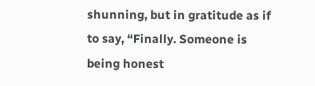shunning, but in gratitude as if to say, “Finally. Someone is being honest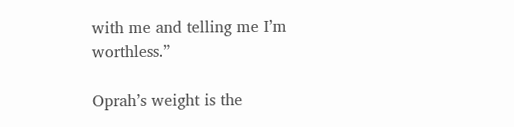with me and telling me I’m worthless.”

Oprah’s weight is the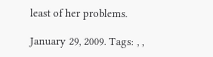least of her problems.

January 29, 2009. Tags: , ,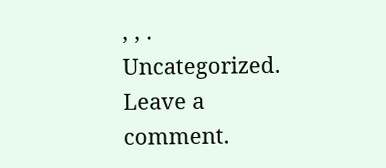, , . Uncategorized. Leave a comment.